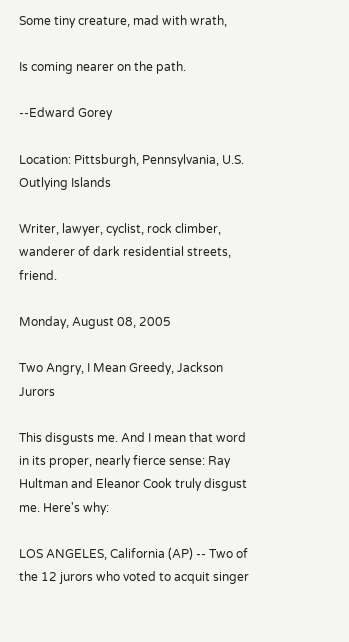Some tiny creature, mad with wrath,

Is coming nearer on the path.

--Edward Gorey

Location: Pittsburgh, Pennsylvania, U.S. Outlying Islands

Writer, lawyer, cyclist, rock climber, wanderer of dark residential streets, friend.

Monday, August 08, 2005

Two Angry, I Mean Greedy, Jackson Jurors

This disgusts me. And I mean that word in its proper, nearly fierce sense: Ray Hultman and Eleanor Cook truly disgust me. Here's why:

LOS ANGELES, California (AP) -- Two of the 12 jurors who voted to acquit singer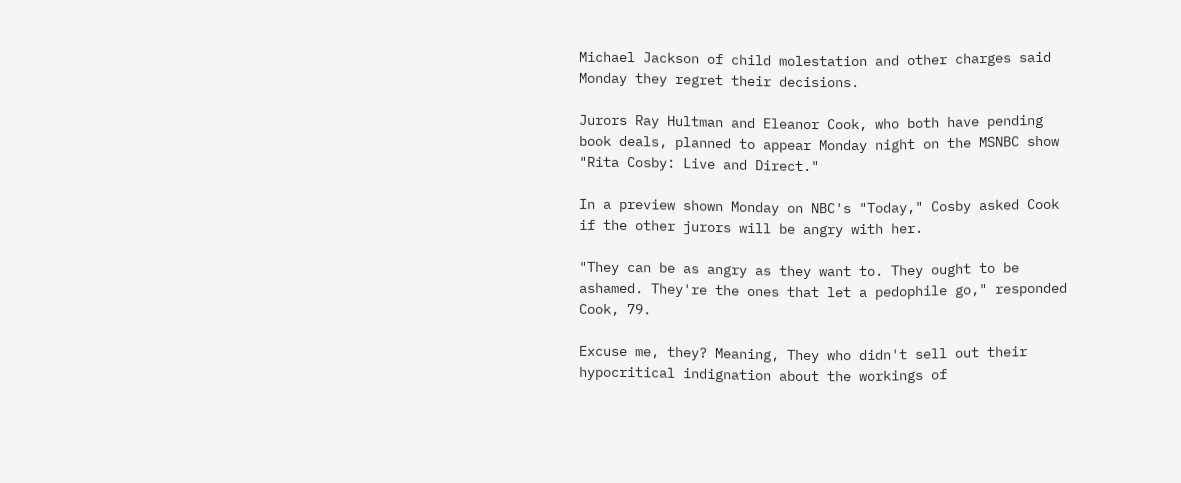Michael Jackson of child molestation and other charges said Monday they regret their decisions.

Jurors Ray Hultman and Eleanor Cook, who both have pending book deals, planned to appear Monday night on the MSNBC show "Rita Cosby: Live and Direct."

In a preview shown Monday on NBC's "Today," Cosby asked Cook if the other jurors will be angry with her.

"They can be as angry as they want to. They ought to be ashamed. They're the ones that let a pedophile go," responded Cook, 79.

Excuse me, they? Meaning, They who didn't sell out their hypocritical indignation about the workings of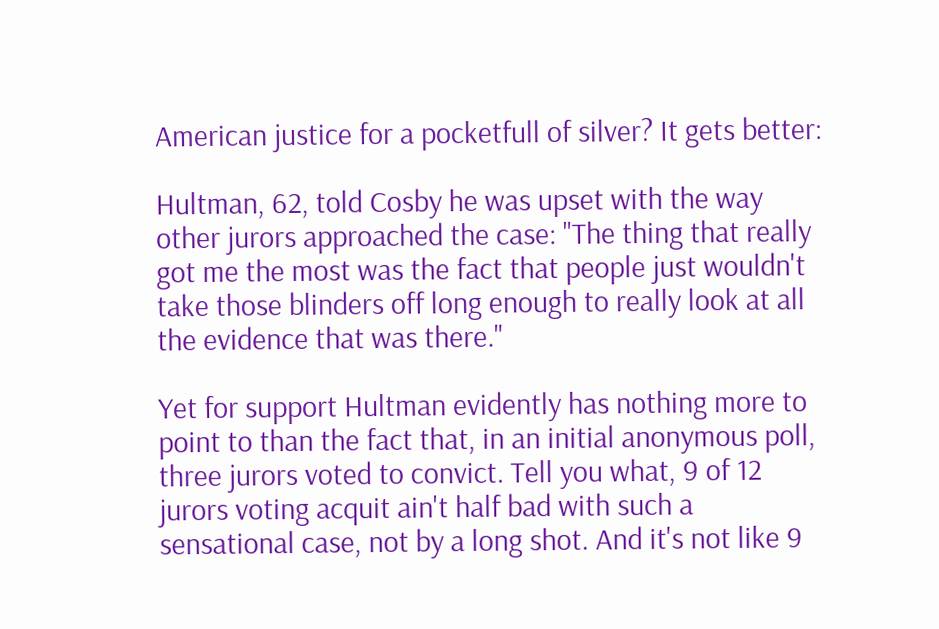American justice for a pocketfull of silver? It gets better:

Hultman, 62, told Cosby he was upset with the way other jurors approached the case: "The thing that really got me the most was the fact that people just wouldn't take those blinders off long enough to really look at all the evidence that was there."

Yet for support Hultman evidently has nothing more to point to than the fact that, in an initial anonymous poll, three jurors voted to convict. Tell you what, 9 of 12 jurors voting acquit ain't half bad with such a sensational case, not by a long shot. And it's not like 9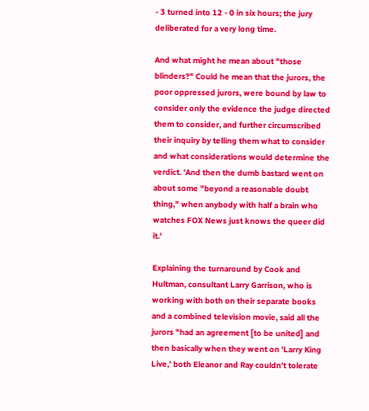- 3 turned into 12 - 0 in six hours; the jury deliberated for a very long time.

And what might he mean about "those blinders?" Could he mean that the jurors, the poor oppressed jurors, were bound by law to consider only the evidence the judge directed them to consider, and further circumscribed their inquiry by telling them what to consider and what considerations would determine the verdict. 'And then the dumb bastard went on about some "beyond a reasonable doubt thing," when anybody with half a brain who watches FOX News just knows the queer did it.'

Explaining the turnaround by Cook and Hultman, consultant Larry Garrison, who is working with both on their separate books and a combined television movie, said all the jurors "had an agreement [to be united] and then basically when they went on 'Larry King Live,' both Eleanor and Ray couldn't tolerate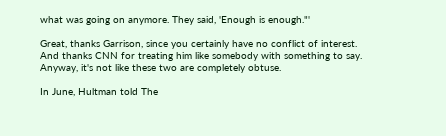what was going on anymore. They said, 'Enough is enough."'

Great, thanks Garrison, since you certainly have no conflict of interest. And thanks CNN for treating him like somebody with something to say. Anyway, it's not like these two are completely obtuse.

In June, Hultman told The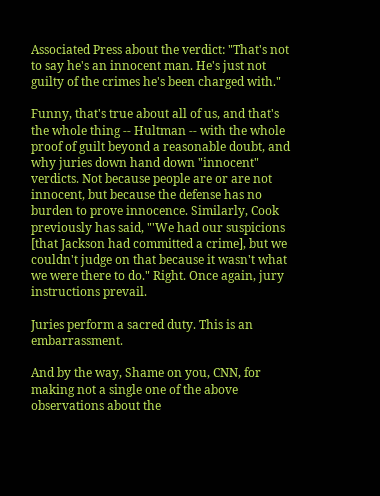Associated Press about the verdict: "That's not to say he's an innocent man. He's just not guilty of the crimes he's been charged with."

Funny, that's true about all of us, and that's the whole thing -- Hultman -- with the whole proof of guilt beyond a reasonable doubt, and why juries down hand down "innocent" verdicts. Not because people are or are not innocent, but because the defense has no burden to prove innocence. Similarly, Cook previously has said, "'We had our suspicions [that Jackson had committed a crime], but we couldn't judge on that because it wasn't what we were there to do." Right. Once again, jury instructions prevail.

Juries perform a sacred duty. This is an embarrassment.

And by the way, Shame on you, CNN, for making not a single one of the above observations about the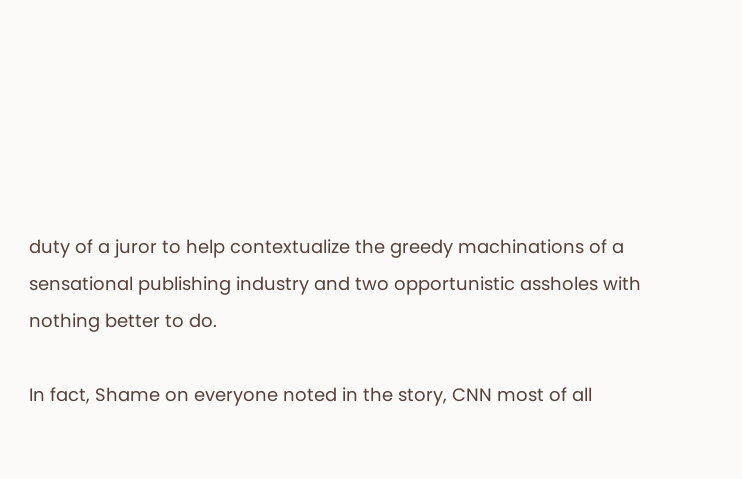duty of a juror to help contextualize the greedy machinations of a sensational publishing industry and two opportunistic assholes with nothing better to do.

In fact, Shame on everyone noted in the story, CNN most of all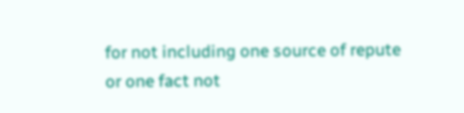for not including one source of repute or one fact not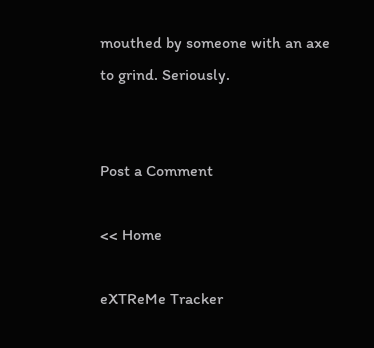mouthed by someone with an axe to grind. Seriously.


Post a Comment

<< Home

eXTReMe Tracker